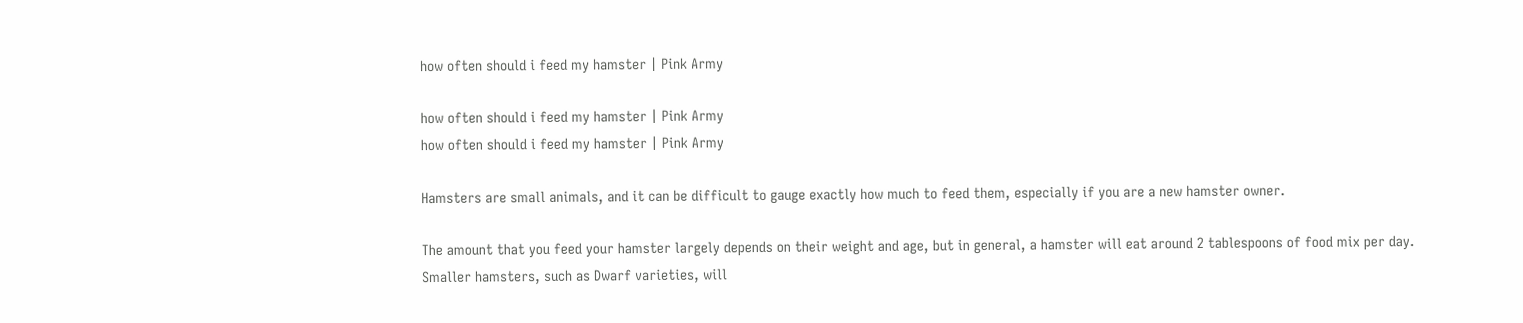how often should i feed my hamster | Pink Army

how often should i feed my hamster | Pink Army
how often should i feed my hamster | Pink Army

Hamsters are small animals, and it can be difficult to gauge exactly how much to feed them, especially if you are a new hamster owner.

The amount that you feed your hamster largely depends on their weight and age, but in general, a hamster will eat around 2 tablespoons of food mix per day. Smaller hamsters, such as Dwarf varieties, will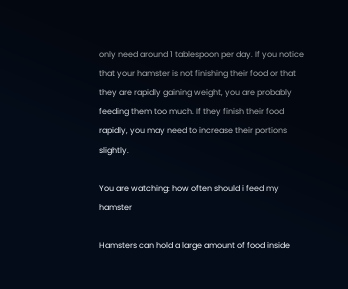only need around 1 tablespoon per day. If you notice that your hamster is not finishing their food or that they are rapidly gaining weight, you are probably feeding them too much. If they finish their food rapidly, you may need to increase their portions slightly.

You are watching: how often should i feed my hamster

Hamsters can hold a large amount of food inside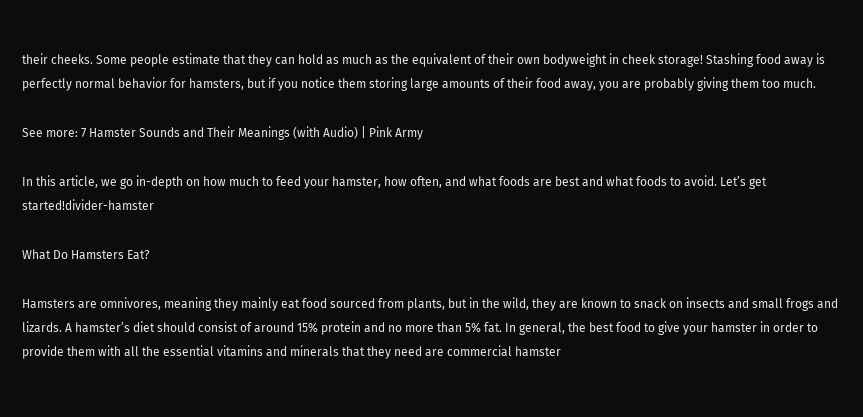their cheeks. Some people estimate that they can hold as much as the equivalent of their own bodyweight in cheek storage! Stashing food away is perfectly normal behavior for hamsters, but if you notice them storing large amounts of their food away, you are probably giving them too much.

See more: 7 Hamster Sounds and Their Meanings (with Audio) | Pink Army

In this article, we go in-depth on how much to feed your hamster, how often, and what foods are best and what foods to avoid. Let’s get started!divider-hamster

What Do Hamsters Eat?

Hamsters are omnivores, meaning they mainly eat food sourced from plants, but in the wild, they are known to snack on insects and small frogs and lizards. A hamster’s diet should consist of around 15% protein and no more than 5% fat. In general, the best food to give your hamster in order to provide them with all the essential vitamins and minerals that they need are commercial hamster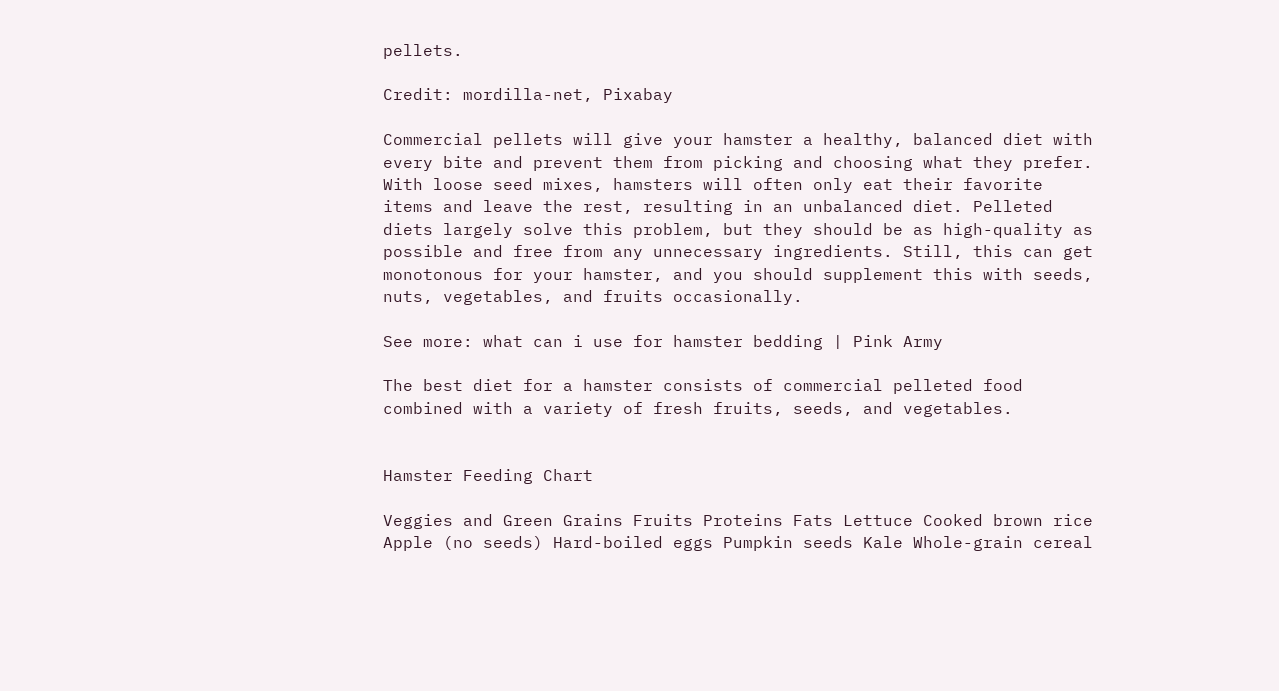pellets.

Credit: mordilla-net, Pixabay

Commercial pellets will give your hamster a healthy, balanced diet with every bite and prevent them from picking and choosing what they prefer. With loose seed mixes, hamsters will often only eat their favorite items and leave the rest, resulting in an unbalanced diet. Pelleted diets largely solve this problem, but they should be as high-quality as possible and free from any unnecessary ingredients. Still, this can get monotonous for your hamster, and you should supplement this with seeds, nuts, vegetables, and fruits occasionally.

See more: what can i use for hamster bedding | Pink Army

The best diet for a hamster consists of commercial pelleted food combined with a variety of fresh fruits, seeds, and vegetables.


Hamster Feeding Chart

Veggies and Green Grains Fruits Proteins Fats Lettuce Cooked brown rice Apple (no seeds) Hard-boiled eggs Pumpkin seeds Kale Whole-grain cereal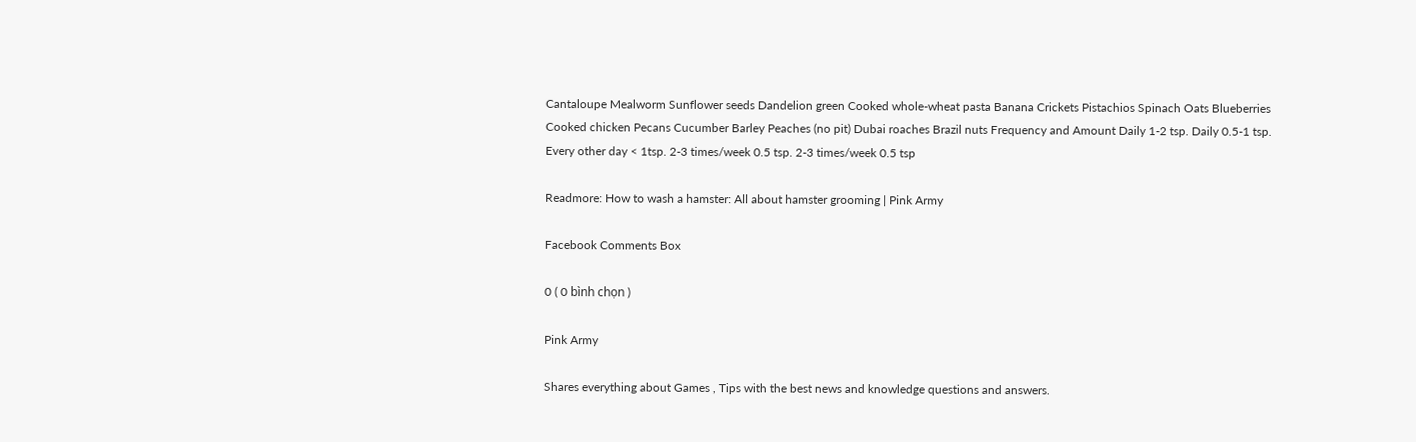Cantaloupe Mealworm Sunflower seeds Dandelion green Cooked whole-wheat pasta Banana Crickets Pistachios Spinach Oats Blueberries Cooked chicken Pecans Cucumber Barley Peaches (no pit) Dubai roaches Brazil nuts Frequency and Amount Daily 1-2 tsp. Daily 0.5-1 tsp. Every other day < 1tsp. 2-3 times/week 0.5 tsp. 2-3 times/week 0.5 tsp

Readmore: How to wash a hamster: All about hamster grooming | Pink Army

Facebook Comments Box

0 ( 0 bình chọn )

Pink Army

Shares everything about Games , Tips with the best news and knowledge questions and answers.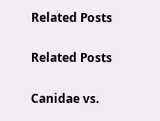Related Posts

Related Posts

Canidae vs.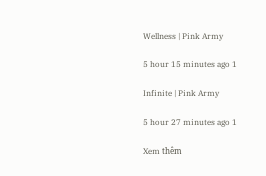Wellness | Pink Army

5 hour 15 minutes ago 1

Infinite | Pink Army

5 hour 27 minutes ago 1

Xem thêm